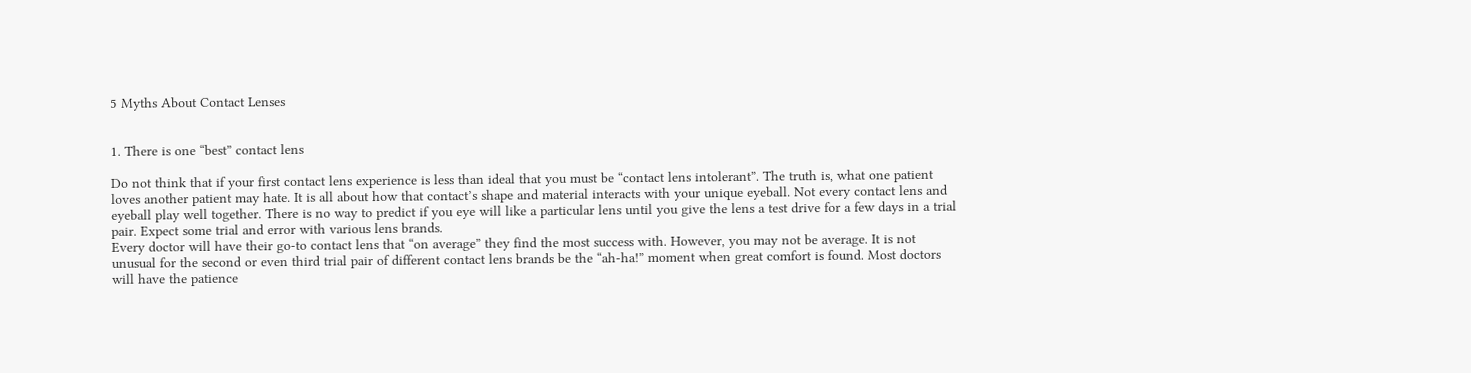5 Myths About Contact Lenses


1. There is one “best” contact lens

Do not think that if your first contact lens experience is less than ideal that you must be “contact lens intolerant”. The truth is, what one patient loves another patient may hate. It is all about how that contact’s shape and material interacts with your unique eyeball. Not every contact lens and eyeball play well together. There is no way to predict if you eye will like a particular lens until you give the lens a test drive for a few days in a trial pair. Expect some trial and error with various lens brands.
Every doctor will have their go-to contact lens that “on average” they find the most success with. However, you may not be average. It is not unusual for the second or even third trial pair of different contact lens brands be the “ah-ha!” moment when great comfort is found. Most doctors will have the patience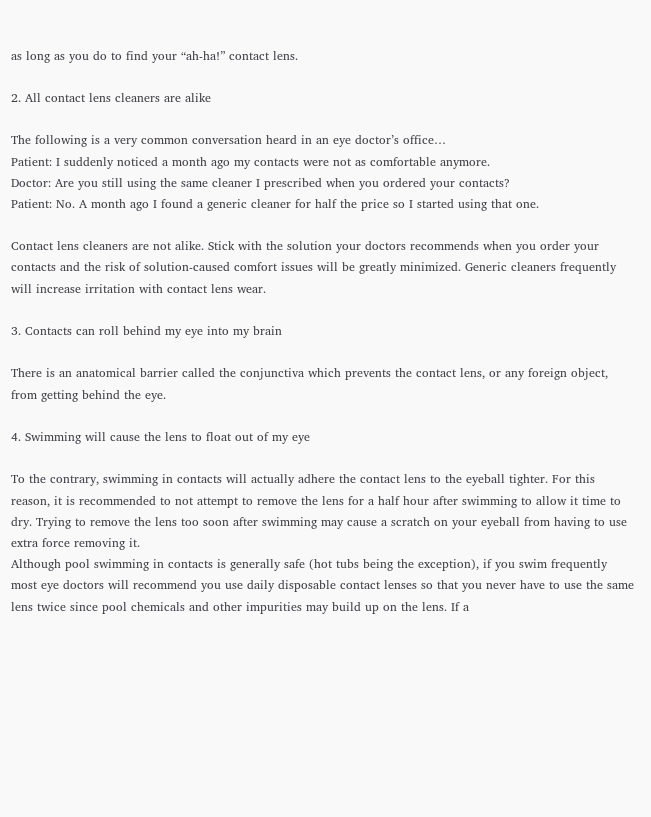as long as you do to find your “ah-ha!” contact lens.

2. All contact lens cleaners are alike

The following is a very common conversation heard in an eye doctor’s office…
Patient: I suddenly noticed a month ago my contacts were not as comfortable anymore.
Doctor: Are you still using the same cleaner I prescribed when you ordered your contacts?
Patient: No. A month ago I found a generic cleaner for half the price so I started using that one.

Contact lens cleaners are not alike. Stick with the solution your doctors recommends when you order your contacts and the risk of solution-caused comfort issues will be greatly minimized. Generic cleaners frequently will increase irritation with contact lens wear.

3. Contacts can roll behind my eye into my brain

There is an anatomical barrier called the conjunctiva which prevents the contact lens, or any foreign object, from getting behind the eye.

4. Swimming will cause the lens to float out of my eye

To the contrary, swimming in contacts will actually adhere the contact lens to the eyeball tighter. For this reason, it is recommended to not attempt to remove the lens for a half hour after swimming to allow it time to dry. Trying to remove the lens too soon after swimming may cause a scratch on your eyeball from having to use extra force removing it.
Although pool swimming in contacts is generally safe (hot tubs being the exception), if you swim frequently most eye doctors will recommend you use daily disposable contact lenses so that you never have to use the same lens twice since pool chemicals and other impurities may build up on the lens. If a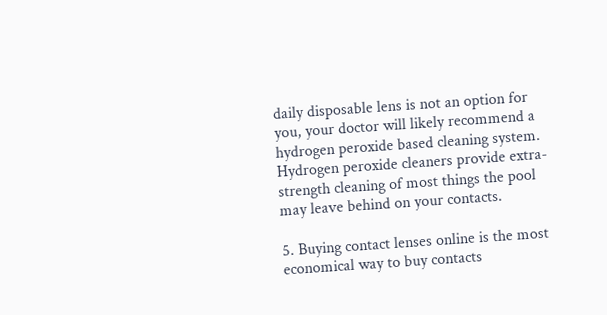daily disposable lens is not an option for you, your doctor will likely recommend a hydrogen peroxide based cleaning system. Hydrogen peroxide cleaners provide extra-strength cleaning of most things the pool may leave behind on your contacts.

5. Buying contact lenses online is the most economical way to buy contacts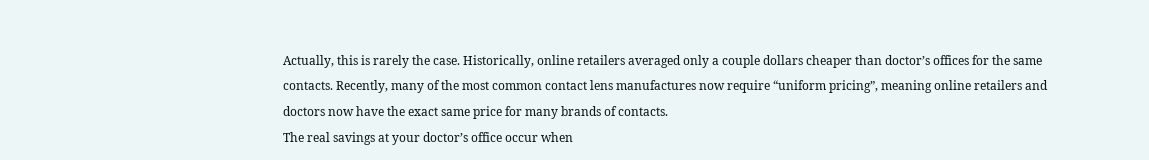Actually, this is rarely the case. Historically, online retailers averaged only a couple dollars cheaper than doctor’s offices for the same contacts. Recently, many of the most common contact lens manufactures now require “uniform pricing”, meaning online retailers and doctors now have the exact same price for many brands of contacts.
The real savings at your doctor’s office occur when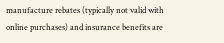manufacture rebates (typically not valid with online purchases) and insurance benefits are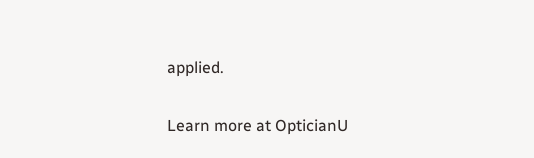applied.

Learn more at OpticianU